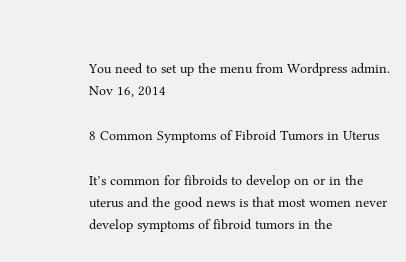You need to set up the menu from Wordpress admin.
Nov 16, 2014

8 Common Symptoms of Fibroid Tumors in Uterus

It’s common for fibroids to develop on or in the uterus and the good news is that most women never develop symptoms of fibroid tumors in the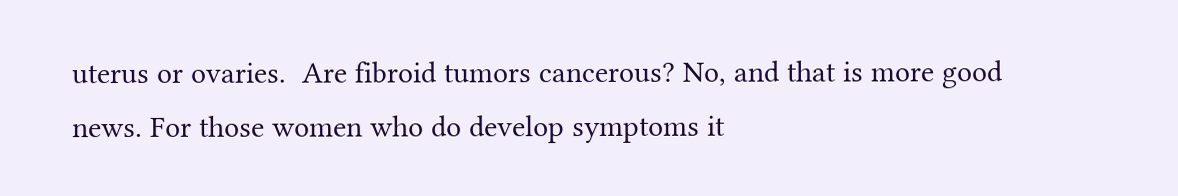uterus or ovaries.  Are fibroid tumors cancerous? No, and that is more good news. For those women who do develop symptoms it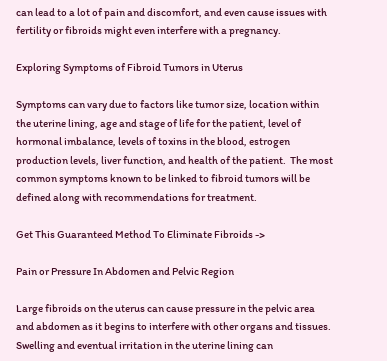can lead to a lot of pain and discomfort, and even cause issues with fertility or fibroids might even interfere with a pregnancy.

Exploring Symptoms of Fibroid Tumors in Uterus

Symptoms can vary due to factors like tumor size, location within the uterine lining, age and stage of life for the patient, level of hormonal imbalance, levels of toxins in the blood, estrogen production levels, liver function, and health of the patient.  The most common symptoms known to be linked to fibroid tumors will be defined along with recommendations for treatment.

Get This Guaranteed Method To Eliminate Fibroids ->

Pain or Pressure In Abdomen and Pelvic Region

Large fibroids on the uterus can cause pressure in the pelvic area and abdomen as it begins to interfere with other organs and tissues.  Swelling and eventual irritation in the uterine lining can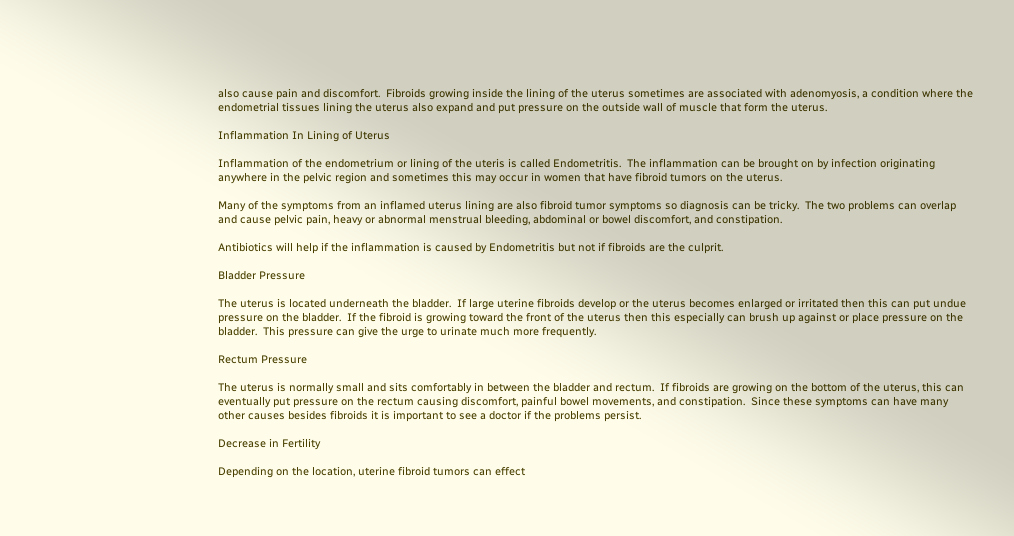also cause pain and discomfort.  Fibroids growing inside the lining of the uterus sometimes are associated with adenomyosis, a condition where the endometrial tissues lining the uterus also expand and put pressure on the outside wall of muscle that form the uterus.

Inflammation In Lining of Uterus

Inflammation of the endometrium or lining of the uteris is called Endometritis.  The inflammation can be brought on by infection originating anywhere in the pelvic region and sometimes this may occur in women that have fibroid tumors on the uterus.

Many of the symptoms from an inflamed uterus lining are also fibroid tumor symptoms so diagnosis can be tricky.  The two problems can overlap and cause pelvic pain, heavy or abnormal menstrual bleeding, abdominal or bowel discomfort, and constipation.

Antibiotics will help if the inflammation is caused by Endometritis but not if fibroids are the culprit.

Bladder Pressure

The uterus is located underneath the bladder.  If large uterine fibroids develop or the uterus becomes enlarged or irritated then this can put undue pressure on the bladder.  If the fibroid is growing toward the front of the uterus then this especially can brush up against or place pressure on the bladder.  This pressure can give the urge to urinate much more frequently.

Rectum Pressure

The uterus is normally small and sits comfortably in between the bladder and rectum.  If fibroids are growing on the bottom of the uterus, this can eventually put pressure on the rectum causing discomfort, painful bowel movements, and constipation.  Since these symptoms can have many other causes besides fibroids it is important to see a doctor if the problems persist.

Decrease in Fertility

Depending on the location, uterine fibroid tumors can effect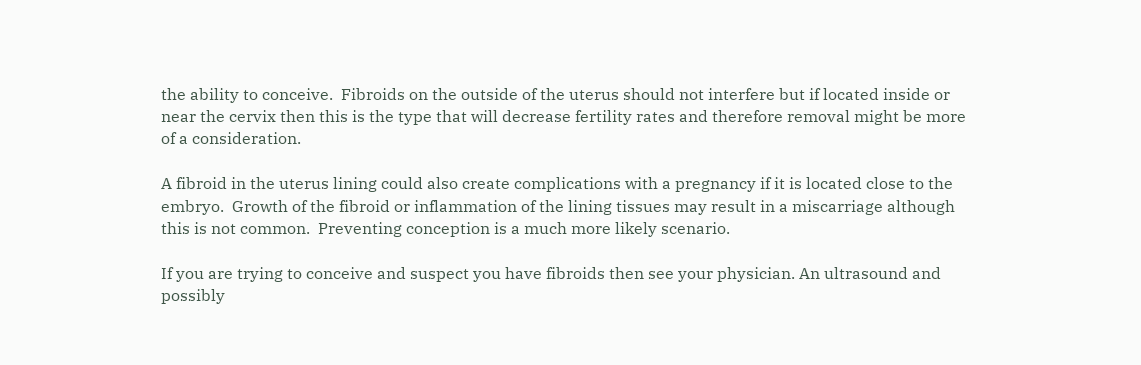the ability to conceive.  Fibroids on the outside of the uterus should not interfere but if located inside or near the cervix then this is the type that will decrease fertility rates and therefore removal might be more of a consideration.

A fibroid in the uterus lining could also create complications with a pregnancy if it is located close to the embryo.  Growth of the fibroid or inflammation of the lining tissues may result in a miscarriage although this is not common.  Preventing conception is a much more likely scenario.

If you are trying to conceive and suspect you have fibroids then see your physician. An ultrasound and possibly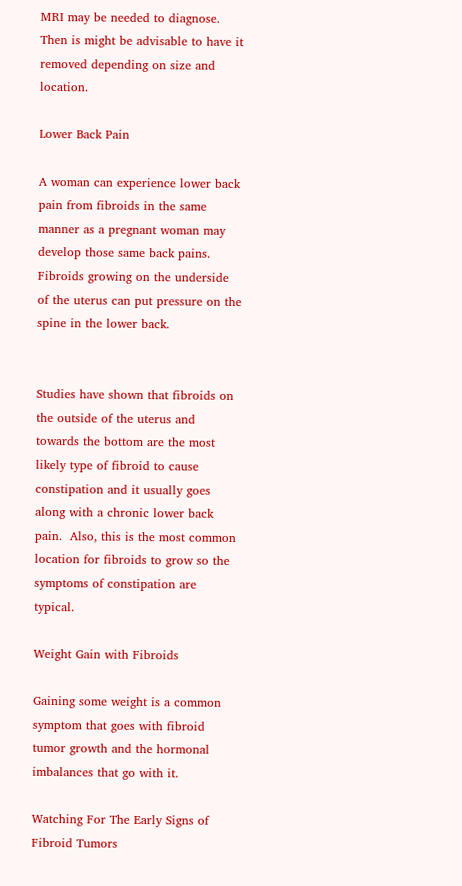MRI may be needed to diagnose. Then is might be advisable to have it removed depending on size and location.

Lower Back Pain

A woman can experience lower back pain from fibroids in the same manner as a pregnant woman may develop those same back pains.  Fibroids growing on the underside of the uterus can put pressure on the spine in the lower back.


Studies have shown that fibroids on the outside of the uterus and towards the bottom are the most likely type of fibroid to cause constipation and it usually goes along with a chronic lower back pain.  Also, this is the most common location for fibroids to grow so the symptoms of constipation are typical.

Weight Gain with Fibroids

Gaining some weight is a common symptom that goes with fibroid tumor growth and the hormonal imbalances that go with it.

Watching For The Early Signs of Fibroid Tumors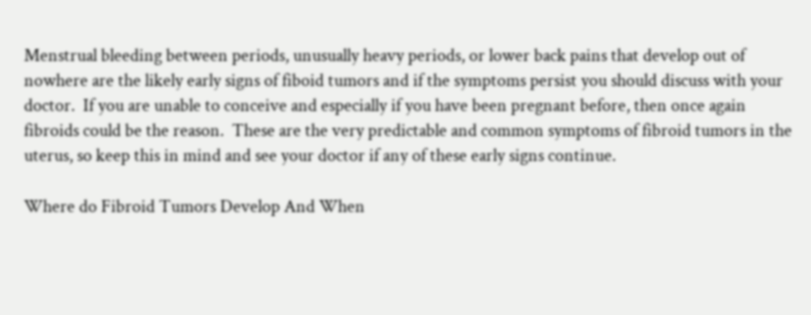Menstrual bleeding between periods, unusually heavy periods, or lower back pains that develop out of nowhere are the likely early signs of fiboid tumors and if the symptoms persist you should discuss with your doctor.  If you are unable to conceive and especially if you have been pregnant before, then once again fibroids could be the reason.  These are the very predictable and common symptoms of fibroid tumors in the uterus, so keep this in mind and see your doctor if any of these early signs continue.

Where do Fibroid Tumors Develop And When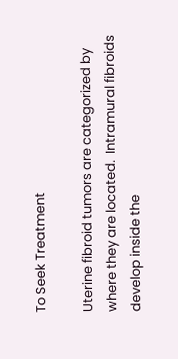To Seek Treatment

Uterine fibroid tumors are categorized by where they are located.  Intramural fibroids develop inside the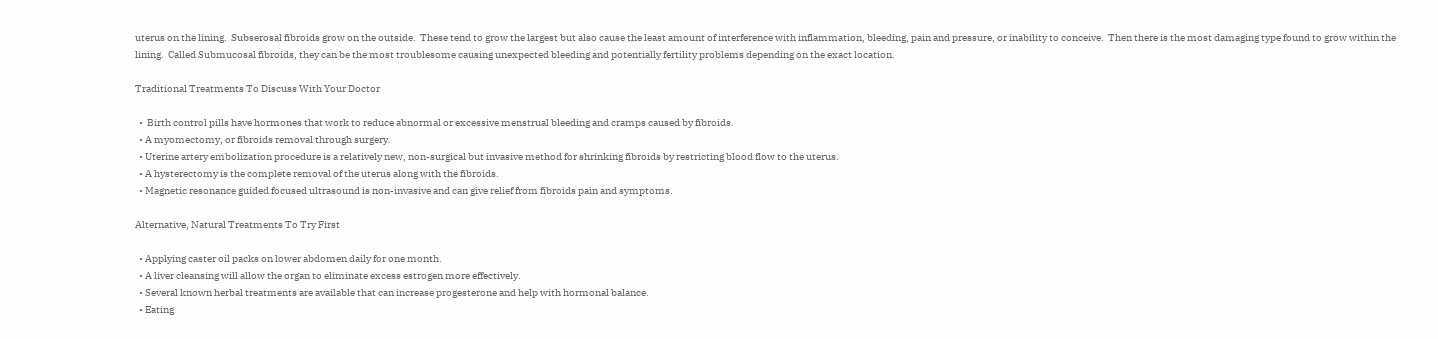uterus on the lining.  Subserosal fibroids grow on the outside.  These tend to grow the largest but also cause the least amount of interference with inflammation, bleeding, pain and pressure, or inability to conceive.  Then there is the most damaging type found to grow within the lining.  Called Submucosal fibroids, they can be the most troublesome causing unexpected bleeding and potentially fertility problems depending on the exact location.

Traditional Treatments To Discuss With Your Doctor

  •  Birth control pills have hormones that work to reduce abnormal or excessive menstrual bleeding and cramps caused by fibroids.
  • A myomectomy, or fibroids removal through surgery.
  • Uterine artery embolization procedure is a relatively new, non-surgical but invasive method for shrinking fibroids by restricting blood flow to the uterus.
  • A hysterectomy is the complete removal of the uterus along with the fibroids.
  • Magnetic resonance guided focused ultrasound is non-invasive and can give relief from fibroids pain and symptoms.

Alternative, Natural Treatments To Try First

  • Applying caster oil packs on lower abdomen daily for one month.
  • A liver cleansing will allow the organ to eliminate excess estrogen more effectively.
  • Several known herbal treatments are available that can increase progesterone and help with hormonal balance.
  • Eating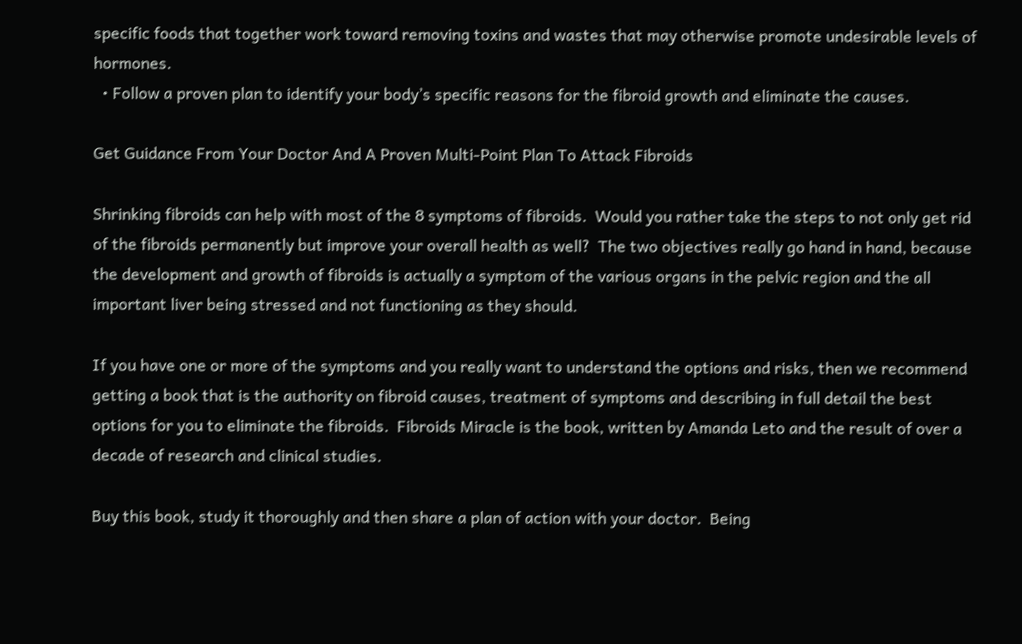specific foods that together work toward removing toxins and wastes that may otherwise promote undesirable levels of hormones.
  • Follow a proven plan to identify your body’s specific reasons for the fibroid growth and eliminate the causes.

Get Guidance From Your Doctor And A Proven Multi-Point Plan To Attack Fibroids

Shrinking fibroids can help with most of the 8 symptoms of fibroids.  Would you rather take the steps to not only get rid of the fibroids permanently but improve your overall health as well?  The two objectives really go hand in hand, because the development and growth of fibroids is actually a symptom of the various organs in the pelvic region and the all important liver being stressed and not functioning as they should.

If you have one or more of the symptoms and you really want to understand the options and risks, then we recommend getting a book that is the authority on fibroid causes, treatment of symptoms and describing in full detail the best options for you to eliminate the fibroids.  Fibroids Miracle is the book, written by Amanda Leto and the result of over a decade of research and clinical studies.

Buy this book, study it thoroughly and then share a plan of action with your doctor.  Being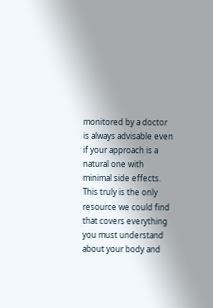monitored by a doctor is always advisable even if your approach is a natural one with minimal side effects.  This truly is the only resource we could find that covers everything you must understand about your body and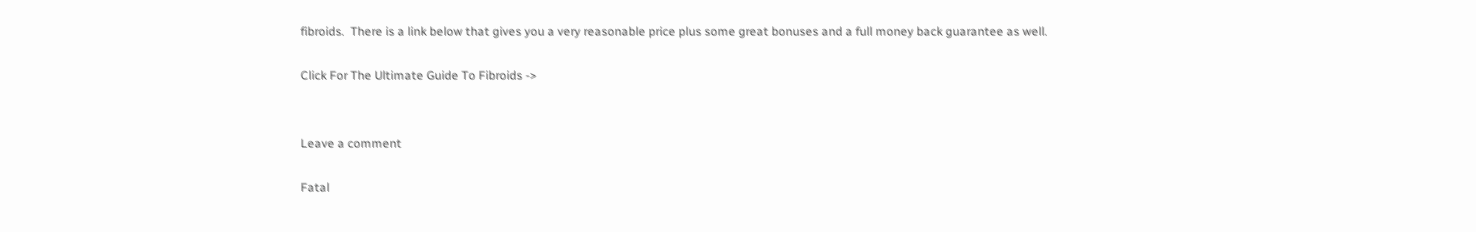fibroids.  There is a link below that gives you a very reasonable price plus some great bonuses and a full money back guarantee as well.

Click For The Ultimate Guide To Fibroids ->


Leave a comment

Fatal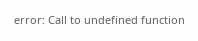error: Call to undefined function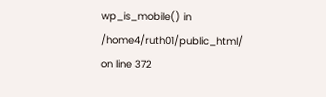wp_is_mobile() in /home4/ruth01/public_html/ on line 372